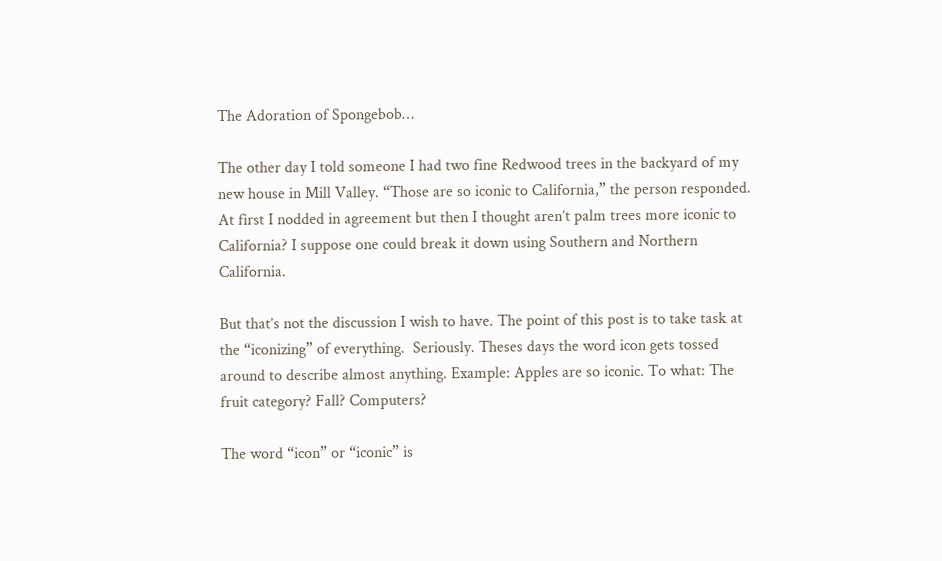The Adoration of Spongebob…

The other day I told someone I had two fine Redwood trees in the backyard of my new house in Mill Valley. “Those are so iconic to California,” the person responded.  At first I nodded in agreement but then I thought aren’t palm trees more iconic to California? I suppose one could break it down using Southern and Northern California.

But that’s not the discussion I wish to have. The point of this post is to take task at the “iconizing” of everything.  Seriously. Theses days the word icon gets tossed around to describe almost anything. Example: Apples are so iconic. To what: The fruit category? Fall? Computers?

The word “icon” or “iconic” is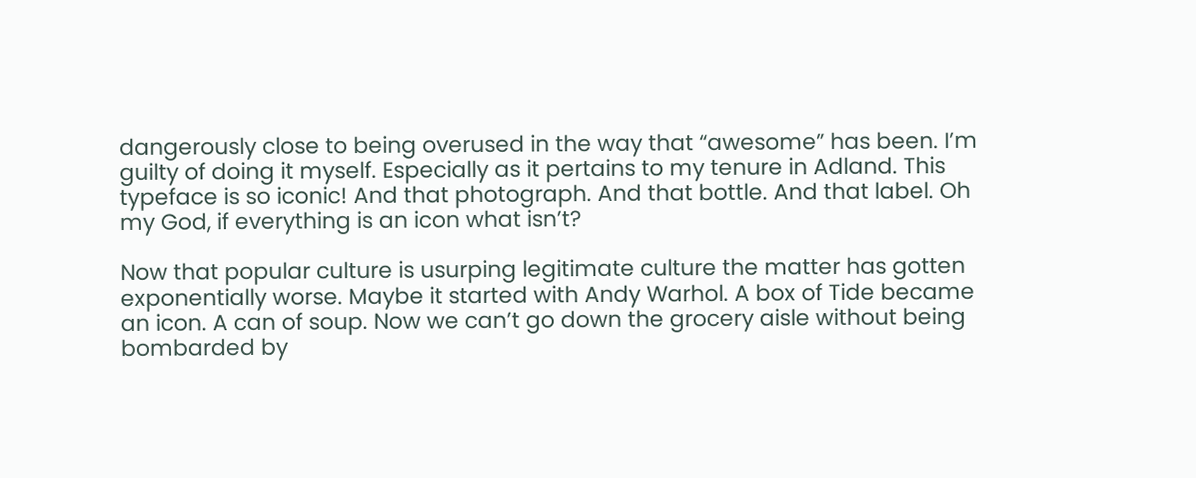dangerously close to being overused in the way that “awesome” has been. I’m guilty of doing it myself. Especially as it pertains to my tenure in Adland. This typeface is so iconic! And that photograph. And that bottle. And that label. Oh my God, if everything is an icon what isn’t?

Now that popular culture is usurping legitimate culture the matter has gotten exponentially worse. Maybe it started with Andy Warhol. A box of Tide became an icon. A can of soup. Now we can’t go down the grocery aisle without being bombarded by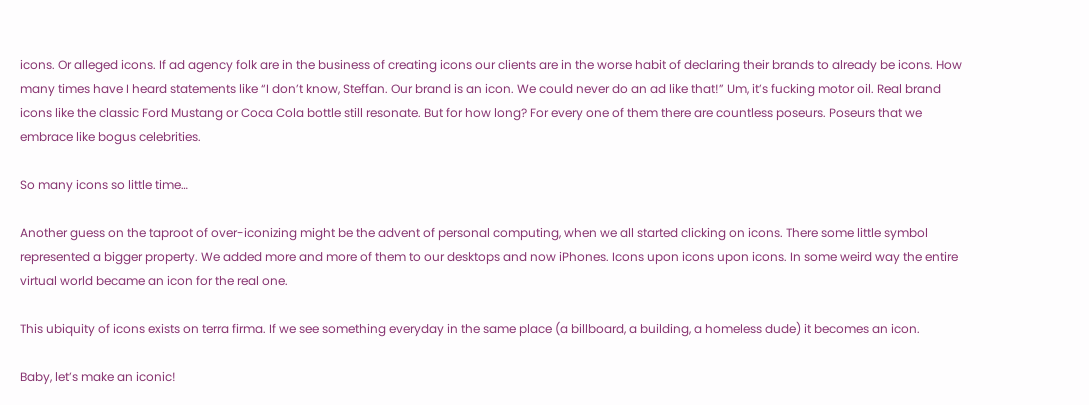icons. Or alleged icons. If ad agency folk are in the business of creating icons our clients are in the worse habit of declaring their brands to already be icons. How many times have I heard statements like “I don’t know, Steffan. Our brand is an icon. We could never do an ad like that!” Um, it’s fucking motor oil. Real brand icons like the classic Ford Mustang or Coca Cola bottle still resonate. But for how long? For every one of them there are countless poseurs. Poseurs that we embrace like bogus celebrities.

So many icons so little time…

Another guess on the taproot of over-iconizing might be the advent of personal computing, when we all started clicking on icons. There some little symbol represented a bigger property. We added more and more of them to our desktops and now iPhones. Icons upon icons upon icons. In some weird way the entire virtual world became an icon for the real one.

This ubiquity of icons exists on terra firma. If we see something everyday in the same place (a billboard, a building, a homeless dude) it becomes an icon.

Baby, let’s make an iconic!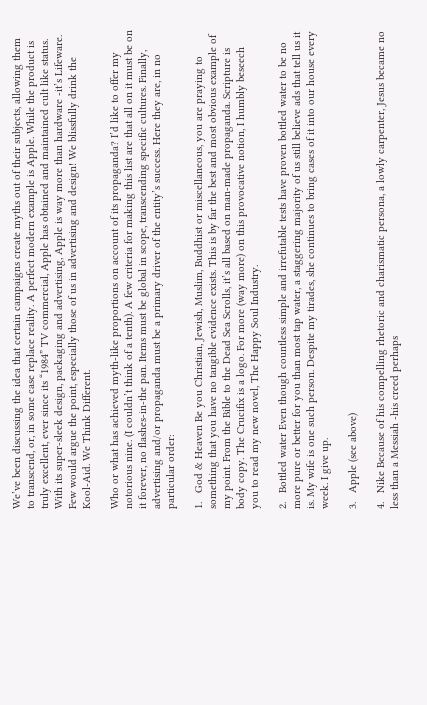We’ve been discussing the idea that certain campaigns create myths out of their subjects, allowing them to transcend, or, in some case replace reality. A perfect modern example is Apple. While the product is truly excellent, ever since its “1984” TV commercial, Apple has obtained and maintained cult like status. With its super-sleek design, packaging and advertising, Apple is way more than hardware -it’s Lifeware. Few would argue the point, especially those of us in advertising and design! We blissfully drink the Kool-Aid. We Think Different.

Who or what has achieved myth-like proportions on account of its propaganda? I’d like to offer my notorious nine. (I couldn’t think of a tenth). A few criteria for making this list are that all on it must be on it forever, no flashes-in-the pan. Items must be global in scope, transcending specific cultures. Finally, advertising and/or propaganda must be a primary driver of the entity’s success. Here they are, in no particular order:

1.   God & Heaven Be you Christian, Jewish, Muslim, Buddhist or miscellaneous, you are praying to something that you have no tangible evidence exists. This is by far the best and most obvious example of my point. From the Bible to the Dead Sea Scrolls, it’s all based on man-made propaganda. Scripture is body copy. The Crucifix is a logo. For more (way more) on this provocative notion, I humbly beseech you to read my new novel, The Happy Soul Industry.

2.   Bottled water Even though countless simple and irrefutable tests have proven bottled water to be no more pure or better for you than most tap water, a staggering majority of us still believe ads that tell us it is. My wife is one such person. Despite my tirades, she continues to bring cases of it into our house every week. I give up.

3.   Apple (see above)

4.   Nike Because of his compelling rhetoric and charismatic persona, a lowly carpenter, Jesus became no less than a Messiah -his creed perhaps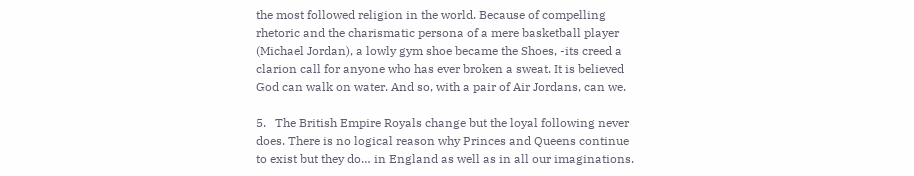the most followed religion in the world. Because of compelling rhetoric and the charismatic persona of a mere basketball player (Michael Jordan), a lowly gym shoe became the Shoes, -its creed a clarion call for anyone who has ever broken a sweat. It is believed God can walk on water. And so, with a pair of Air Jordans, can we.

5.   The British Empire Royals change but the loyal following never does. There is no logical reason why Princes and Queens continue to exist but they do… in England as well as in all our imaginations.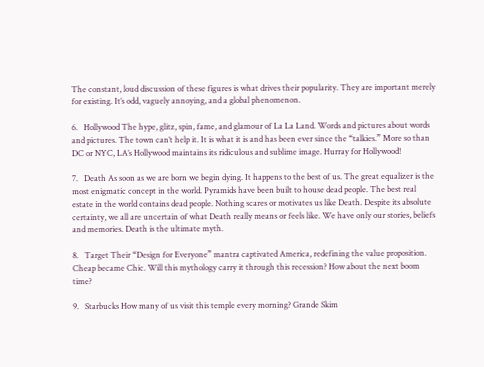The constant, loud discussion of these figures is what drives their popularity. They are important merely for existing. It’s odd, vaguely annoying, and a global phenomenon.

6.   Hollywood The hype, glitz, spin, fame, and glamour of La La Land. Words and pictures about words and pictures. The town can’t help it. It is what it is and has been ever since the “talkies.” More so than DC or NYC, LA’s Hollywood maintains its ridiculous and sublime image. Hurray for Hollywood!

7.   Death As soon as we are born we begin dying. It happens to the best of us. The great equalizer is the most enigmatic concept in the world. Pyramids have been built to house dead people. The best real estate in the world contains dead people. Nothing scares or motivates us like Death. Despite its absolute certainty, we all are uncertain of what Death really means or feels like. We have only our stories, beliefs and memories. Death is the ultimate myth.

8.   Target Their “Design for Everyone” mantra captivated America, redefining the value proposition. Cheap became Chic. Will this mythology carry it through this recession? How about the next boom time?

9.   Starbucks How many of us visit this temple every morning? Grande Skim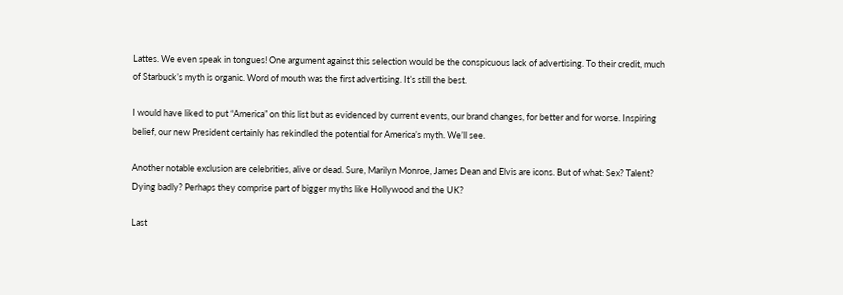Lattes. We even speak in tongues! One argument against this selection would be the conspicuous lack of advertising. To their credit, much of Starbuck’s myth is organic. Word of mouth was the first advertising. It’s still the best.

I would have liked to put “America” on this list but as evidenced by current events, our brand changes, for better and for worse. Inspiring belief, our new President certainly has rekindled the potential for America’s myth. We’ll see.

Another notable exclusion are celebrities, alive or dead. Sure, Marilyn Monroe, James Dean and Elvis are icons. But of what: Sex? Talent? Dying badly? Perhaps they comprise part of bigger myths like Hollywood and the UK?

Last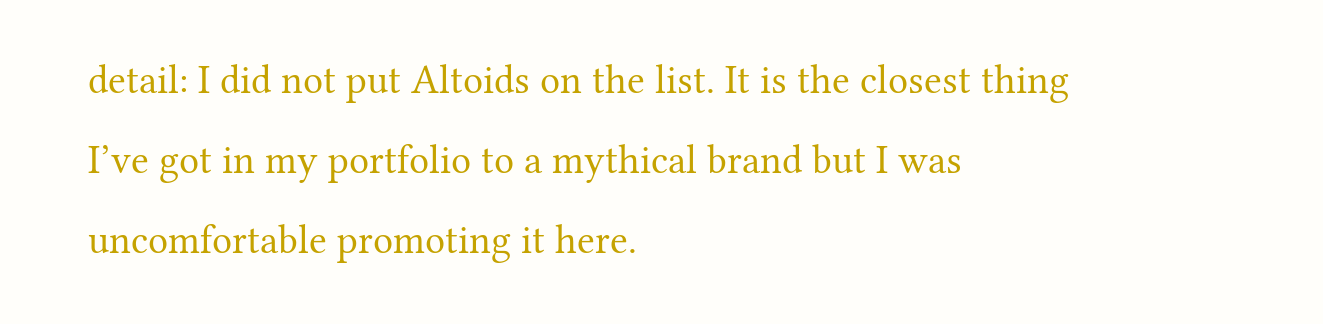detail: I did not put Altoids on the list. It is the closest thing I’ve got in my portfolio to a mythical brand but I was uncomfortable promoting it here.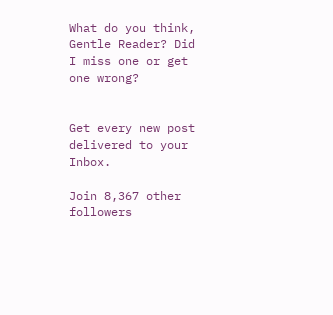What do you think, Gentle Reader? Did I miss one or get one wrong?


Get every new post delivered to your Inbox.

Join 8,367 other followers